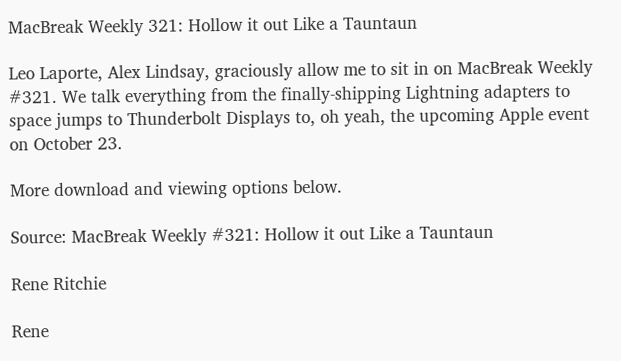MacBreak Weekly 321: Hollow it out Like a Tauntaun

Leo Laporte, Alex Lindsay, graciously allow me to sit in on MacBreak Weekly #321. We talk everything from the finally-shipping Lightning adapters to space jumps to Thunderbolt Displays to, oh yeah, the upcoming Apple event on October 23.

More download and viewing options below.

Source: MacBreak Weekly #321: Hollow it out Like a Tauntaun

Rene Ritchie

Rene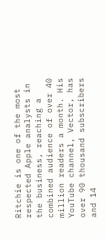Ritchie is one of the most respected Apple analysts in the business, reaching a combined audience of over 40 million readers a month. His YouTube channel, Vector, has over 90 thousand subscribers and 14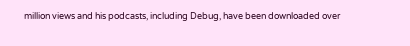million views and his podcasts, including Debug, have been downloaded over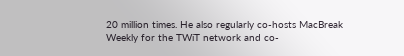20 million times. He also regularly co-hosts MacBreak Weekly for the TWiT network and co-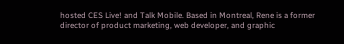hosted CES Live! and Talk Mobile. Based in Montreal, Rene is a former director of product marketing, web developer, and graphic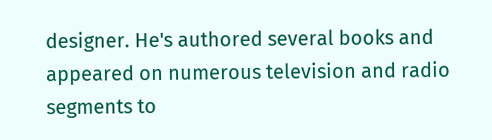designer. He's authored several books and appeared on numerous television and radio segments to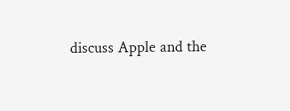discuss Apple and the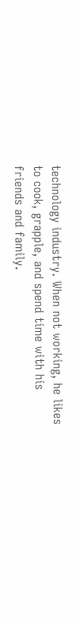technology industry. When not working, he likes to cook, grapple, and spend time with his friends and family.